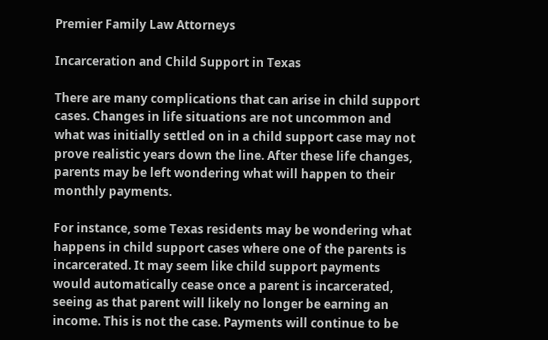Premier Family Law Attorneys

Incarceration and Child Support in Texas

There are many complications that can arise in child support cases. Changes in life situations are not uncommon and what was initially settled on in a child support case may not prove realistic years down the line. After these life changes, parents may be left wondering what will happen to their monthly payments.

For instance, some Texas residents may be wondering what happens in child support cases where one of the parents is incarcerated. It may seem like child support payments would automatically cease once a parent is incarcerated, seeing as that parent will likely no longer be earning an income. This is not the case. Payments will continue to be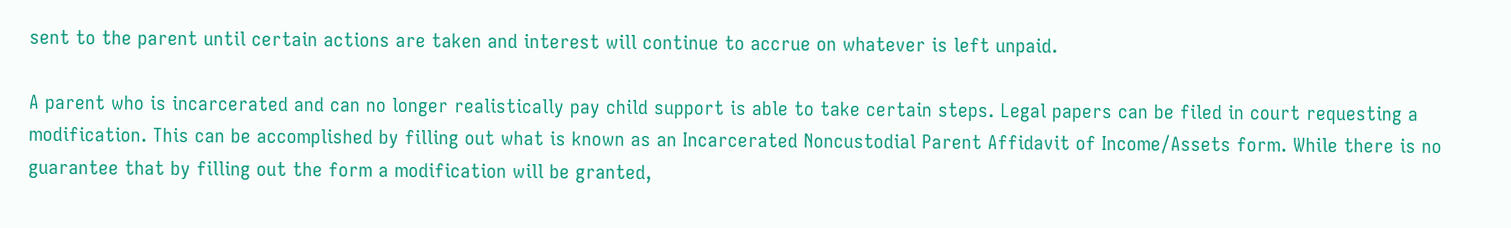sent to the parent until certain actions are taken and interest will continue to accrue on whatever is left unpaid.

A parent who is incarcerated and can no longer realistically pay child support is able to take certain steps. Legal papers can be filed in court requesting a modification. This can be accomplished by filling out what is known as an Incarcerated Noncustodial Parent Affidavit of Income/Assets form. While there is no guarantee that by filling out the form a modification will be granted,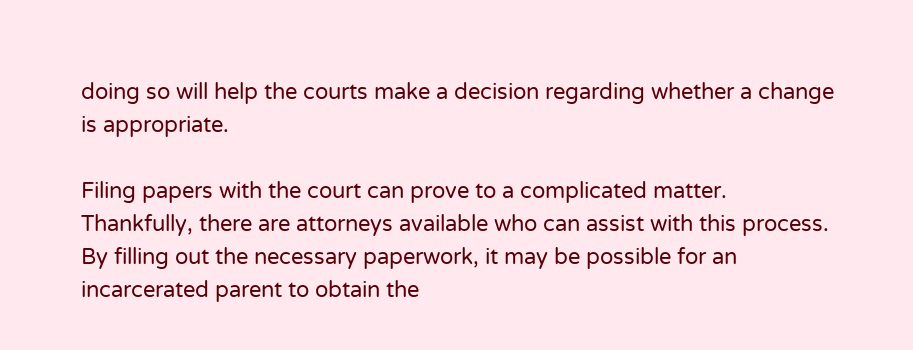doing so will help the courts make a decision regarding whether a change is appropriate.

Filing papers with the court can prove to a complicated matter. Thankfully, there are attorneys available who can assist with this process. By filling out the necessary paperwork, it may be possible for an incarcerated parent to obtain the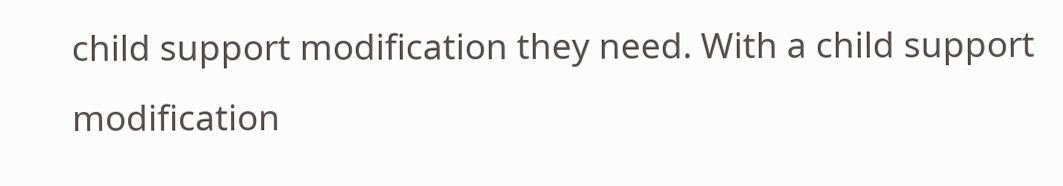child support modification they need. With a child support modification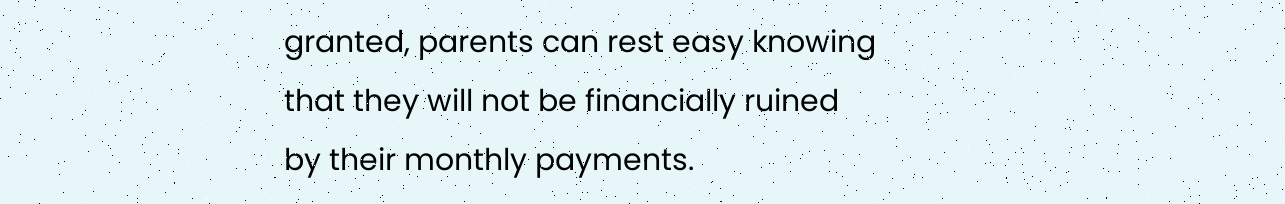granted, parents can rest easy knowing that they will not be financially ruined by their monthly payments.